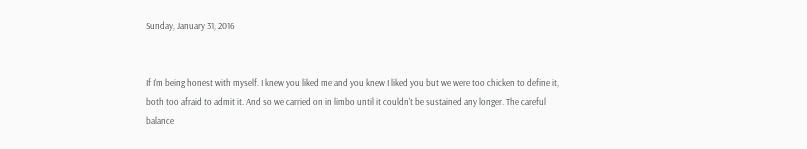Sunday, January 31, 2016


If I'm being honest with myself. I knew you liked me and you knew I liked you but we were too chicken to define it, both too afraid to admit it. And so we carried on in limbo until it couldn't be sustained any longer. The careful balance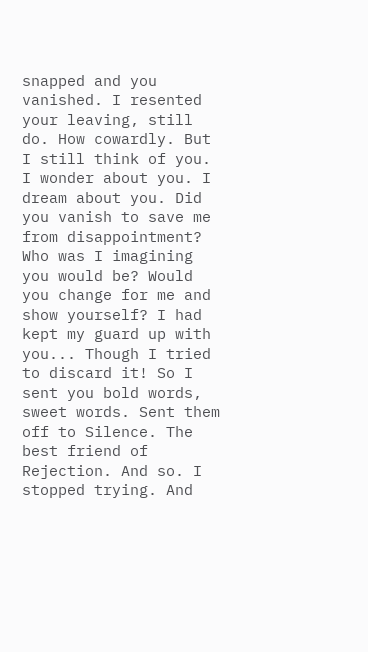snapped and you vanished. I resented your leaving, still do. How cowardly. But I still think of you. I wonder about you. I dream about you. Did you vanish to save me from disappointment? Who was I imagining you would be? Would you change for me and show yourself? I had kept my guard up with you... Though I tried to discard it! So I sent you bold words, sweet words. Sent them off to Silence. The best friend of Rejection. And so. I stopped trying. And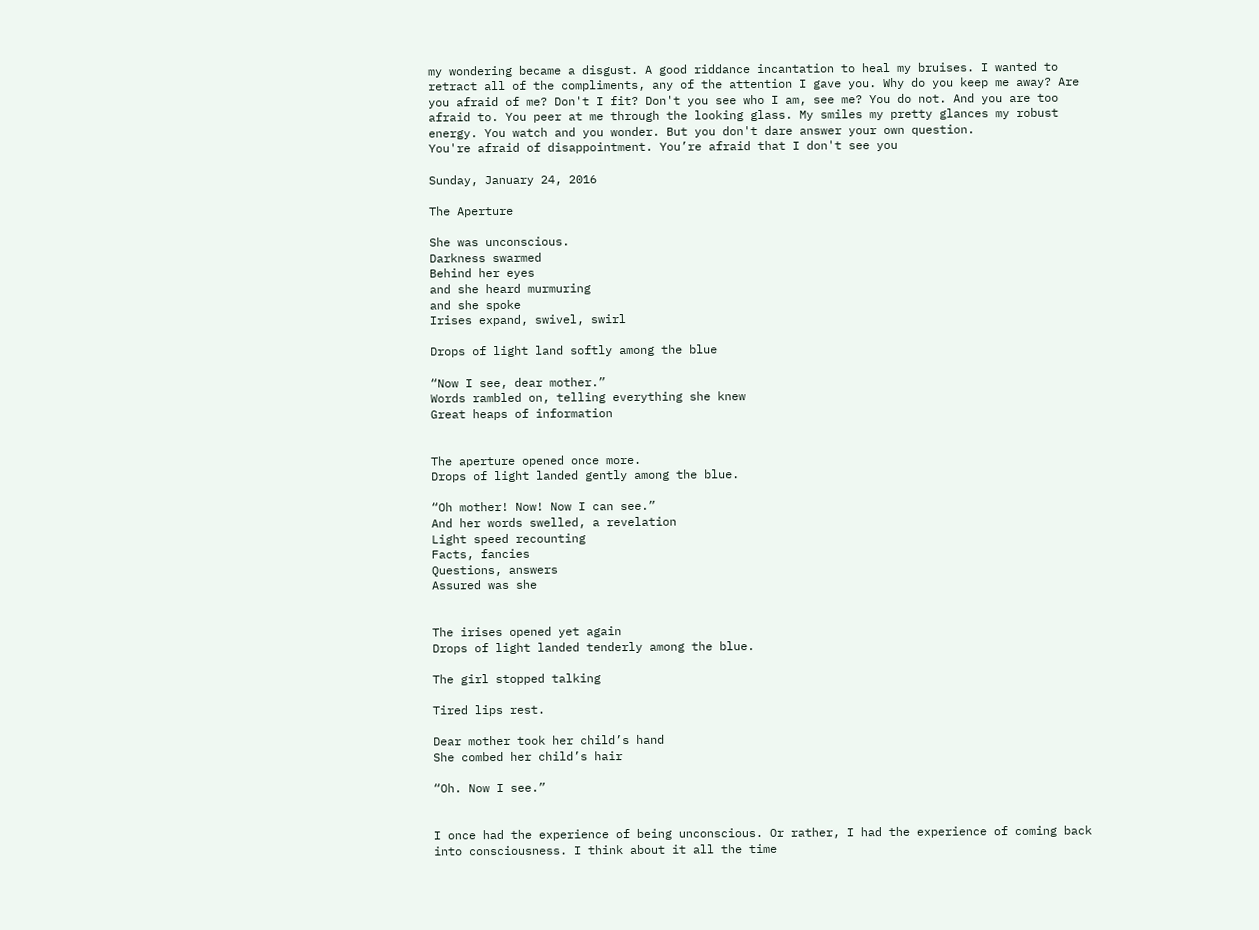my wondering became a disgust. A good riddance incantation to heal my bruises. I wanted to retract all of the compliments, any of the attention I gave you. Why do you keep me away? Are you afraid of me? Don't I fit? Don't you see who I am, see me? You do not. And you are too afraid to. You peer at me through the looking glass. My smiles my pretty glances my robust energy. You watch and you wonder. But you don't dare answer your own question.
You're afraid of disappointment. You’re afraid that I don't see you

Sunday, January 24, 2016

The Aperture

She was unconscious.
Darkness swarmed
Behind her eyes
and she heard murmuring
and she spoke
Irises expand, swivel, swirl

Drops of light land softly among the blue

“Now I see, dear mother.”
Words rambled on, telling everything she knew
Great heaps of information


The aperture opened once more.
Drops of light landed gently among the blue.

“Oh mother! Now! Now I can see.”
And her words swelled, a revelation
Light speed recounting
Facts, fancies
Questions, answers
Assured was she


The irises opened yet again
Drops of light landed tenderly among the blue.

The girl stopped talking

Tired lips rest.

Dear mother took her child’s hand
She combed her child’s hair

“Oh. Now I see.”


I once had the experience of being unconscious. Or rather, I had the experience of coming back into consciousness. I think about it all the time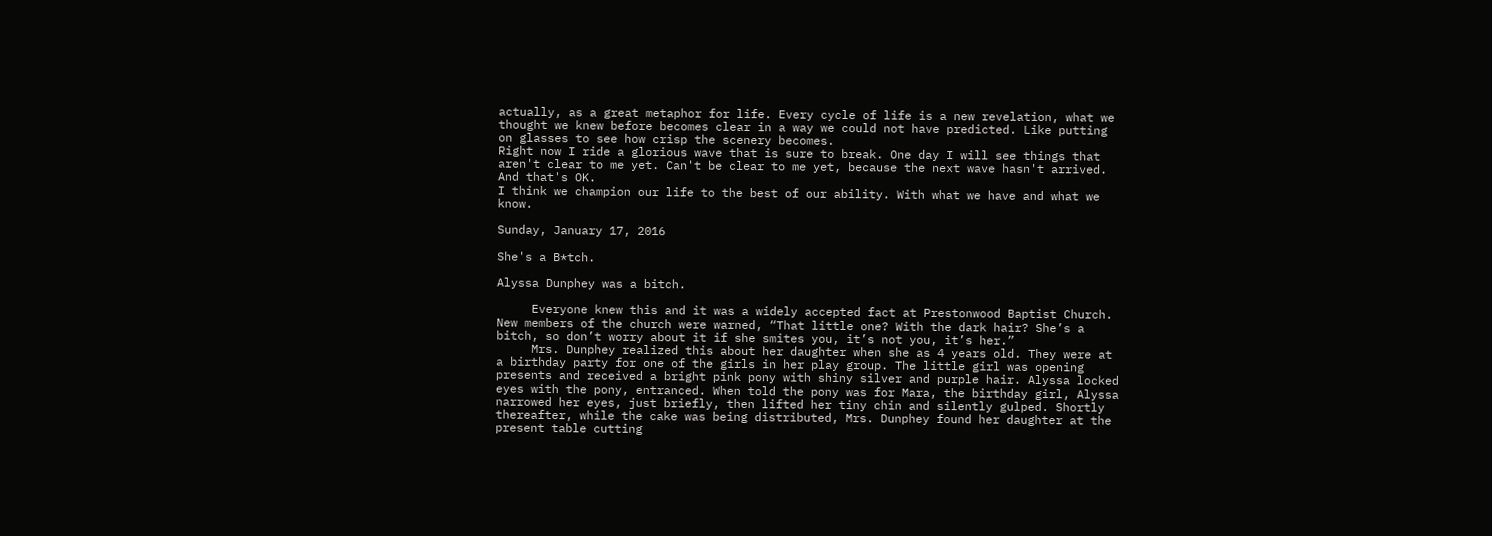actually, as a great metaphor for life. Every cycle of life is a new revelation, what we thought we knew before becomes clear in a way we could not have predicted. Like putting on glasses to see how crisp the scenery becomes.
Right now I ride a glorious wave that is sure to break. One day I will see things that aren't clear to me yet. Can't be clear to me yet, because the next wave hasn't arrived. And that's OK.
I think we champion our life to the best of our ability. With what we have and what we know.

Sunday, January 17, 2016

She's a B*tch.

Alyssa Dunphey was a bitch.

     Everyone knew this and it was a widely accepted fact at Prestonwood Baptist Church. New members of the church were warned, “That little one? With the dark hair? She’s a bitch, so don’t worry about it if she smites you, it’s not you, it’s her.”
     Mrs. Dunphey realized this about her daughter when she as 4 years old. They were at a birthday party for one of the girls in her play group. The little girl was opening presents and received a bright pink pony with shiny silver and purple hair. Alyssa locked eyes with the pony, entranced. When told the pony was for Mara, the birthday girl, Alyssa narrowed her eyes, just briefly, then lifted her tiny chin and silently gulped. Shortly thereafter, while the cake was being distributed, Mrs. Dunphey found her daughter at the present table cutting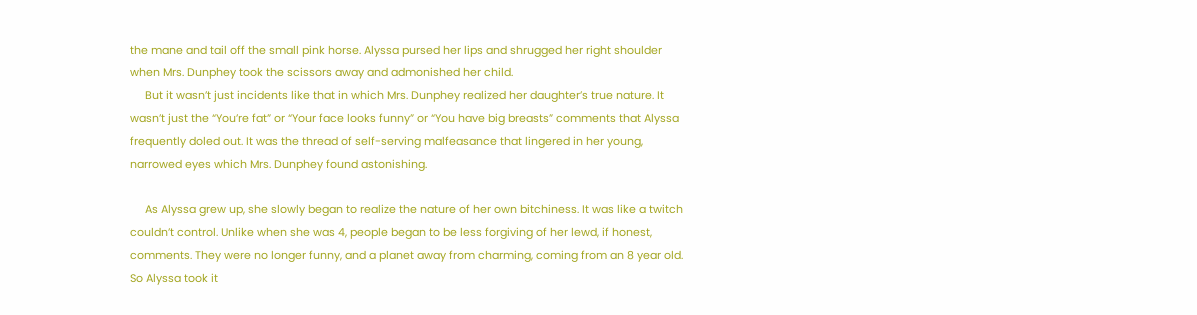the mane and tail off the small pink horse. Alyssa pursed her lips and shrugged her right shoulder when Mrs. Dunphey took the scissors away and admonished her child.
     But it wasn’t just incidents like that in which Mrs. Dunphey realized her daughter’s true nature. It wasn’t just the “You’re fat” or “Your face looks funny” or “You have big breasts” comments that Alyssa frequently doled out. It was the thread of self-serving malfeasance that lingered in her young, narrowed eyes which Mrs. Dunphey found astonishing.

     As Alyssa grew up, she slowly began to realize the nature of her own bitchiness. It was like a twitch couldn’t control. Unlike when she was 4, people began to be less forgiving of her lewd, if honest, comments. They were no longer funny, and a planet away from charming, coming from an 8 year old. So Alyssa took it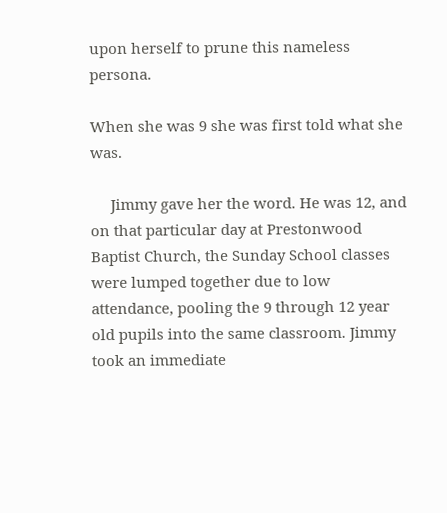upon herself to prune this nameless persona.

When she was 9 she was first told what she was.

     Jimmy gave her the word. He was 12, and on that particular day at Prestonwood Baptist Church, the Sunday School classes were lumped together due to low attendance, pooling the 9 through 12 year old pupils into the same classroom. Jimmy took an immediate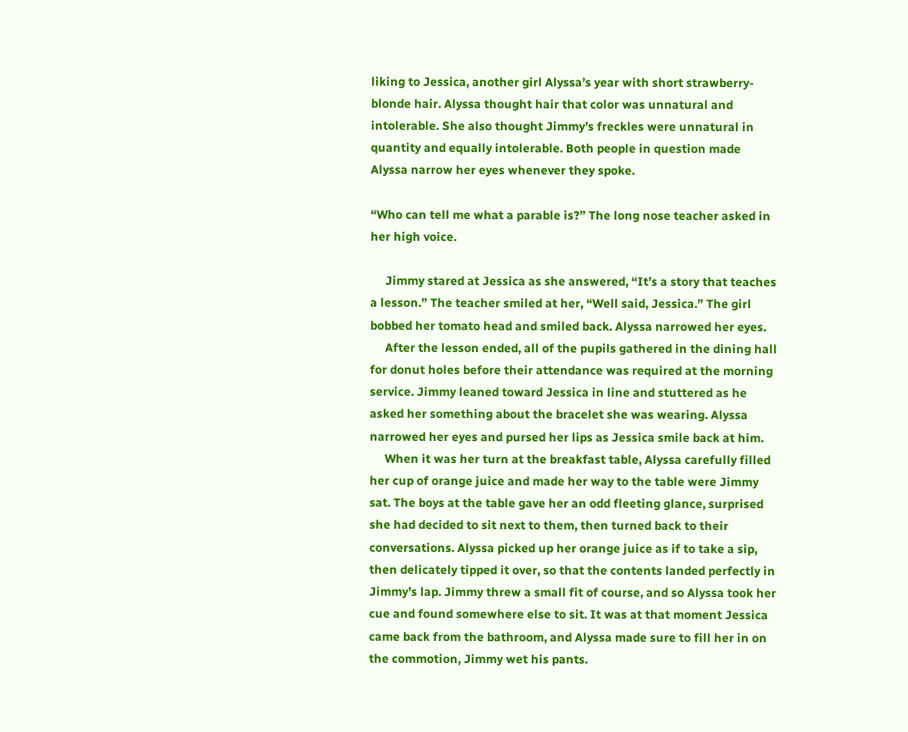liking to Jessica, another girl Alyssa’s year with short strawberry-blonde hair. Alyssa thought hair that color was unnatural and intolerable. She also thought Jimmy’s freckles were unnatural in quantity and equally intolerable. Both people in question made Alyssa narrow her eyes whenever they spoke.

“Who can tell me what a parable is?” The long nose teacher asked in her high voice.

     Jimmy stared at Jessica as she answered, “It’s a story that teaches a lesson.” The teacher smiled at her, “Well said, Jessica.” The girl bobbed her tomato head and smiled back. Alyssa narrowed her eyes.
     After the lesson ended, all of the pupils gathered in the dining hall for donut holes before their attendance was required at the morning service. Jimmy leaned toward Jessica in line and stuttered as he asked her something about the bracelet she was wearing. Alyssa narrowed her eyes and pursed her lips as Jessica smile back at him.
     When it was her turn at the breakfast table, Alyssa carefully filled her cup of orange juice and made her way to the table were Jimmy sat. The boys at the table gave her an odd fleeting glance, surprised she had decided to sit next to them, then turned back to their conversations. Alyssa picked up her orange juice as if to take a sip, then delicately tipped it over, so that the contents landed perfectly in Jimmy’s lap. Jimmy threw a small fit of course, and so Alyssa took her cue and found somewhere else to sit. It was at that moment Jessica came back from the bathroom, and Alyssa made sure to fill her in on the commotion, Jimmy wet his pants.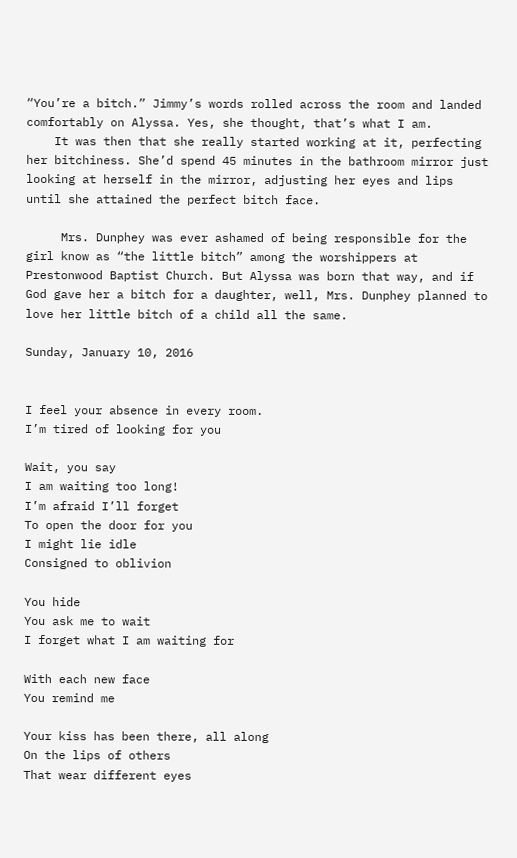“You’re a bitch.” Jimmy’s words rolled across the room and landed comfortably on Alyssa. Yes, she thought, that’s what I am.
    It was then that she really started working at it, perfecting her bitchiness. She’d spend 45 minutes in the bathroom mirror just looking at herself in the mirror, adjusting her eyes and lips until she attained the perfect bitch face.

     Mrs. Dunphey was ever ashamed of being responsible for the girl know as “the little bitch” among the worshippers at Prestonwood Baptist Church. But Alyssa was born that way, and if God gave her a bitch for a daughter, well, Mrs. Dunphey planned to love her little bitch of a child all the same.

Sunday, January 10, 2016


I feel your absence in every room.
I’m tired of looking for you

Wait, you say
I am waiting too long!
I’m afraid I’ll forget
To open the door for you
I might lie idle
Consigned to oblivion

You hide
You ask me to wait
I forget what I am waiting for

With each new face
You remind me

Your kiss has been there, all along
On the lips of others
That wear different eyes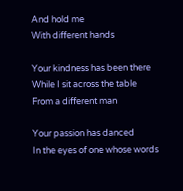And hold me
With different hands

Your kindness has been there
While I sit across the table
From a different man

Your passion has danced
In the eyes of one whose words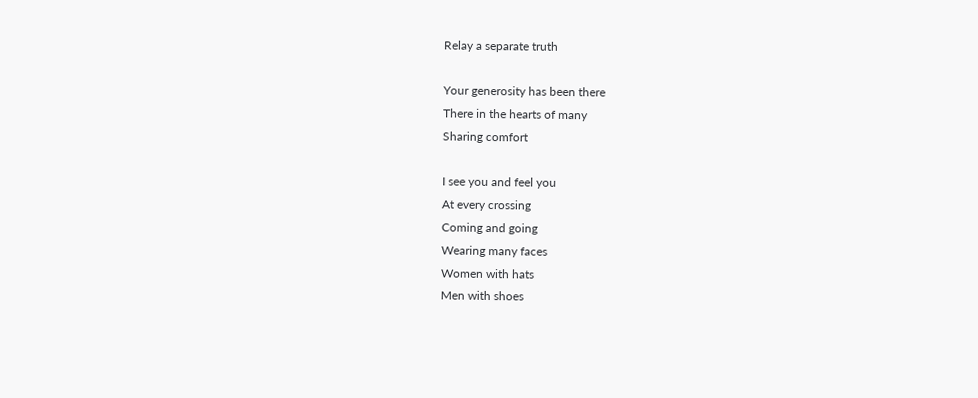Relay a separate truth

Your generosity has been there
There in the hearts of many
Sharing comfort

I see you and feel you
At every crossing
Coming and going
Wearing many faces
Women with hats
Men with shoes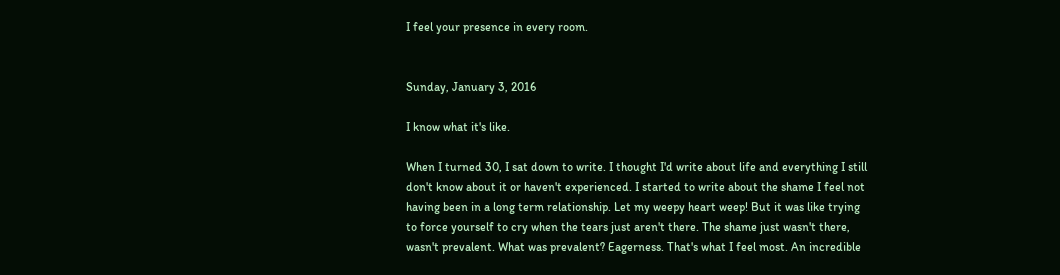I feel your presence in every room.


Sunday, January 3, 2016

I know what it's like.

When I turned 30, I sat down to write. I thought I'd write about life and everything I still don't know about it or haven't experienced. I started to write about the shame I feel not having been in a long term relationship. Let my weepy heart weep! But it was like trying to force yourself to cry when the tears just aren't there. The shame just wasn't there, wasn't prevalent. What was prevalent? Eagerness. That's what I feel most. An incredible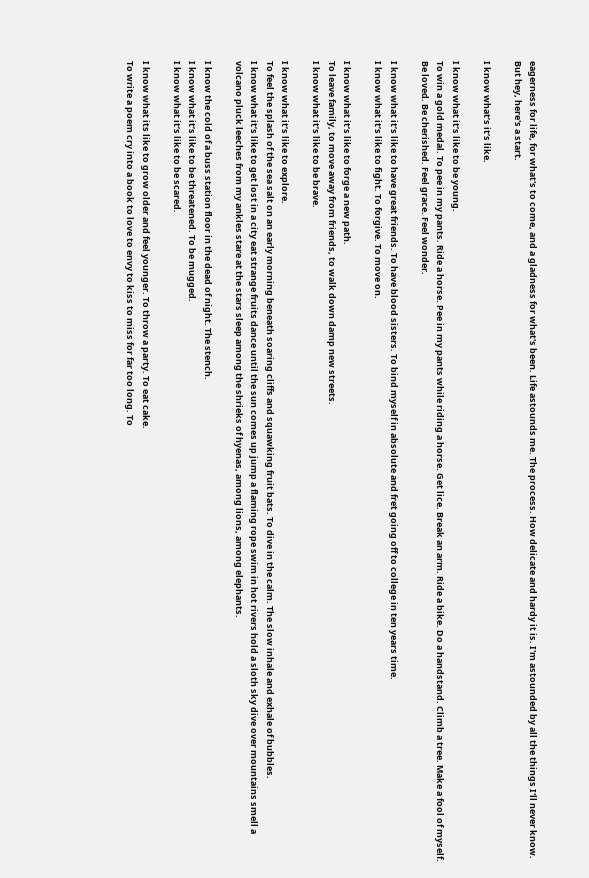eagerness for life, for what's to come, and a gladness for what's been. Life astounds me. The process. How delicate and hardy it is. I'm astounded by all the things I'll never know. But hey, here's a start.

I know what’s it’s like.

I know what it’s like to be young.
To win a gold medal. To pee in my pants. Ride a horse. Pee in my pants while riding a horse. Get lice. Break an arm. Ride a bike. Do a handstand. Climb a tree. Make a fool of myself. Be loved. Be cherished. Feel grace. Feel wonder.

I know what it’s like to have great friends. To have blood sisters. To bind myself in absolute and fret going off to college in ten years time.
I know what it’s like to fight. To forgive. To move on.

I know what it’s like to forge a new path.
To leave family, to move away from friends, to walk down damp new streets.
I know what it’s like to be brave.

I know what it’s like to explore.
To feel the splash of the sea salt on an early morning beneath soaring cliffs and squawking fruit bats. To dive in the calm. The slow inhale and exhale of bubbles.
I know what it’s like to get lost in a city eat strange fruits dance until the sun comes up jump a flaming rope swim in hot rivers hold a sloth sky dive over mountains smell a volcano pluck leeches from my ankles stare at the stars sleep among the shrieks of hyenas, among lions, among elephants.

I know the cold of a buss station floor in the dead of night. The stench.
I know what it’s like to be threatened. To be mugged.
I know what it’s like to be scared.

I know what its like to grow older and feel younger. To throw a party. To eat cake.
To write a poem cry into a book to love to envy to kiss to miss for far too long. To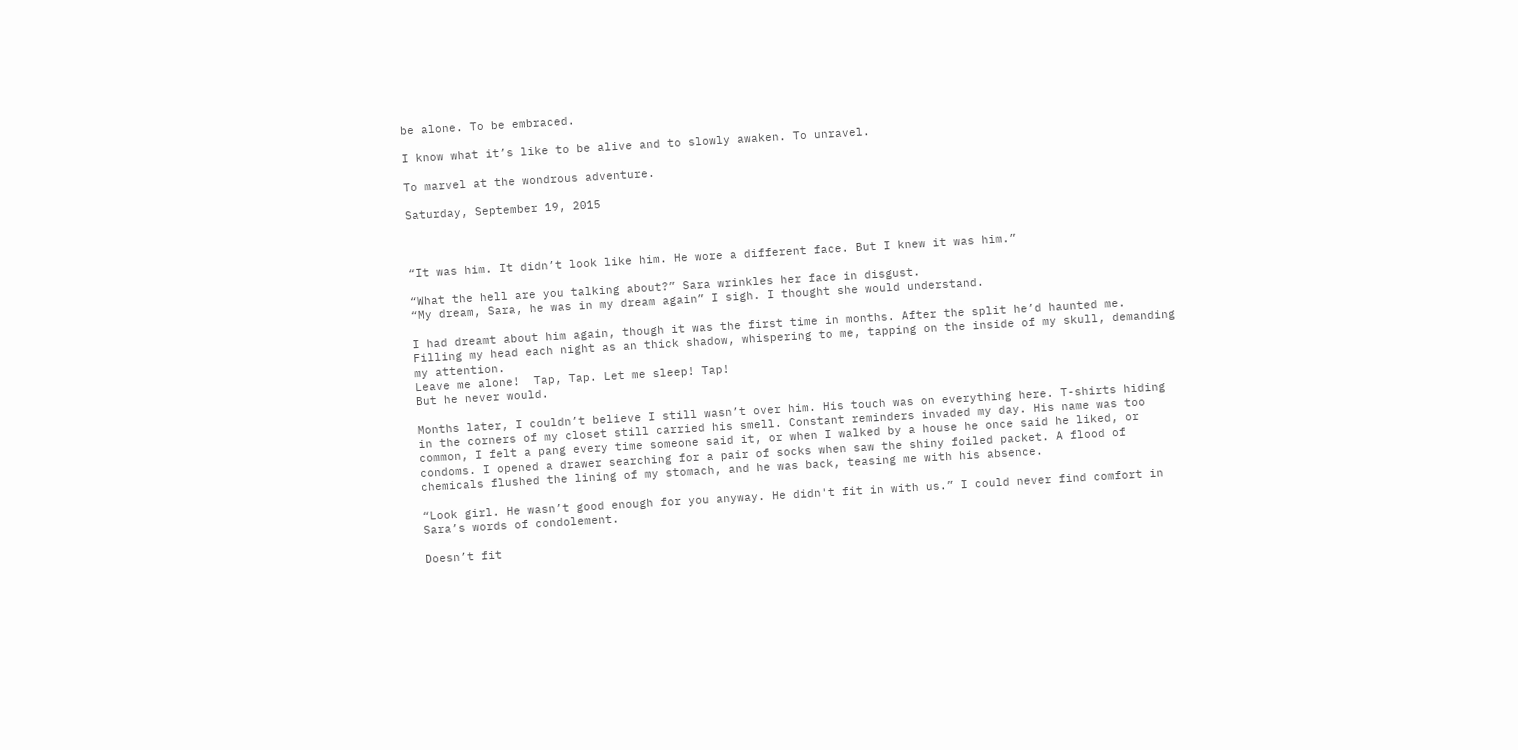be alone. To be embraced.

I know what it’s like to be alive and to slowly awaken. To unravel.

To marvel at the wondrous adventure.

Saturday, September 19, 2015



“It was him. It didn’t look like him. He wore a different face. But I knew it was him.”

“What the hell are you talking about?” Sara wrinkles her face in disgust.
“My dream, Sara, he was in my dream again” I sigh. I thought she would understand.

I had dreamt about him again, though it was the first time in months. After the split he’d haunted me. Filling my head each night as an thick shadow, whispering to me, tapping on the inside of my skull, demanding my attention.
Leave me alone!  Tap, Tap. Let me sleep! Tap!
But he never would.

Months later, I couldn’t believe I still wasn’t over him. His touch was on everything here. T-shirts hiding in the corners of my closet still carried his smell. Constant reminders invaded my day. His name was too common, I felt a pang every time someone said it, or when I walked by a house he once said he liked, or condoms. I opened a drawer searching for a pair of socks when saw the shiny foiled packet. A flood of chemicals flushed the lining of my stomach, and he was back, teasing me with his absence.

“Look girl. He wasn’t good enough for you anyway. He didn't fit in with us.” I could never find comfort in Sara’s words of condolement.

Doesn’t fit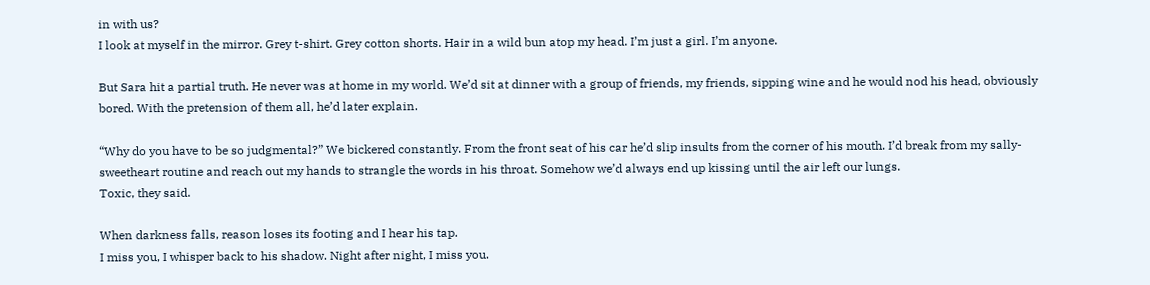in with us?
I look at myself in the mirror. Grey t-shirt. Grey cotton shorts. Hair in a wild bun atop my head. I’m just a girl. I’m anyone.

But Sara hit a partial truth. He never was at home in my world. We’d sit at dinner with a group of friends, my friends, sipping wine and he would nod his head, obviously bored. With the pretension of them all, he’d later explain.

“Why do you have to be so judgmental?” We bickered constantly. From the front seat of his car he’d slip insults from the corner of his mouth. I’d break from my sally-sweetheart routine and reach out my hands to strangle the words in his throat. Somehow we’d always end up kissing until the air left our lungs.
Toxic, they said.

When darkness falls, reason loses its footing and I hear his tap.
I miss you, I whisper back to his shadow. Night after night, I miss you.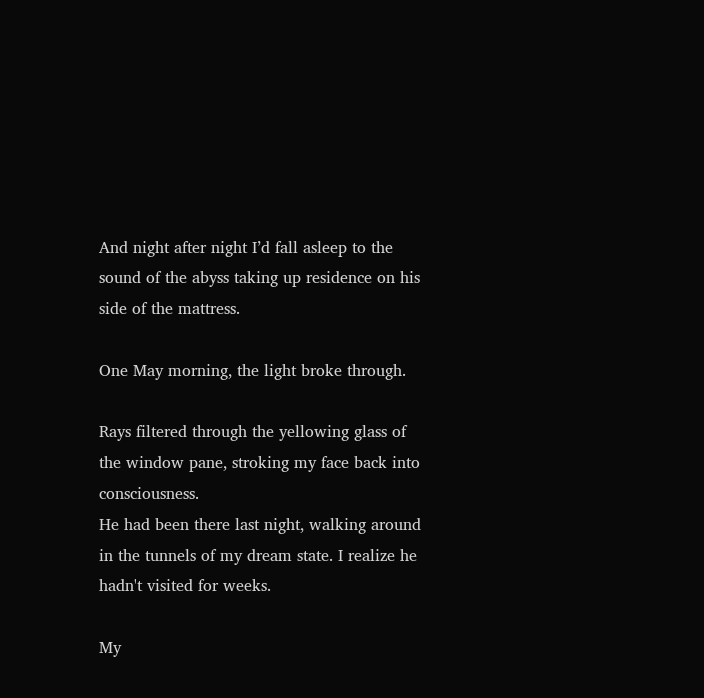And night after night I’d fall asleep to the sound of the abyss taking up residence on his side of the mattress.

One May morning, the light broke through.

Rays filtered through the yellowing glass of the window pane, stroking my face back into consciousness.
He had been there last night, walking around in the tunnels of my dream state. I realize he hadn't visited for weeks.

My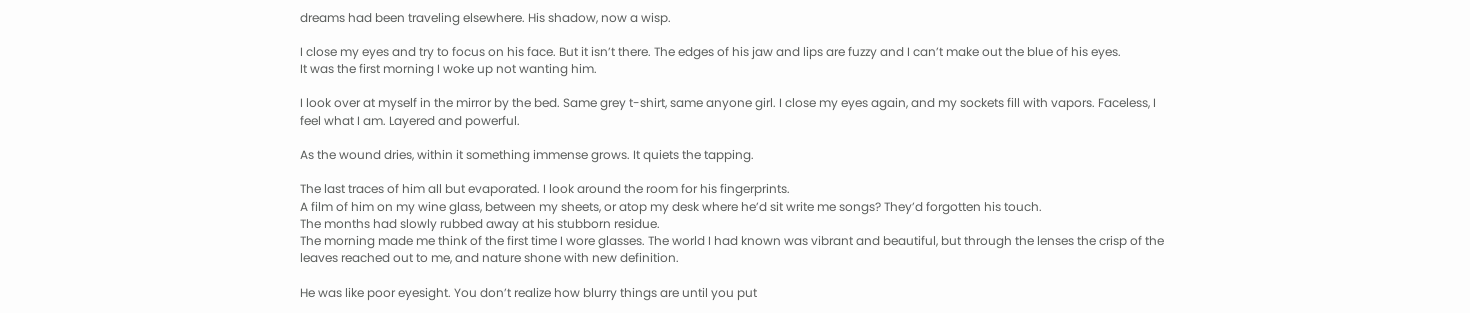dreams had been traveling elsewhere. His shadow, now a wisp.

I close my eyes and try to focus on his face. But it isn’t there. The edges of his jaw and lips are fuzzy and I can’t make out the blue of his eyes.
It was the first morning I woke up not wanting him.

I look over at myself in the mirror by the bed. Same grey t-shirt, same anyone girl. I close my eyes again, and my sockets fill with vapors. Faceless, I feel what I am. Layered and powerful.

As the wound dries, within it something immense grows. It quiets the tapping.

The last traces of him all but evaporated. I look around the room for his fingerprints.
A film of him on my wine glass, between my sheets, or atop my desk where he’d sit write me songs? They’d forgotten his touch.
The months had slowly rubbed away at his stubborn residue.
The morning made me think of the first time I wore glasses. The world I had known was vibrant and beautiful, but through the lenses the crisp of the leaves reached out to me, and nature shone with new definition.

He was like poor eyesight. You don’t realize how blurry things are until you put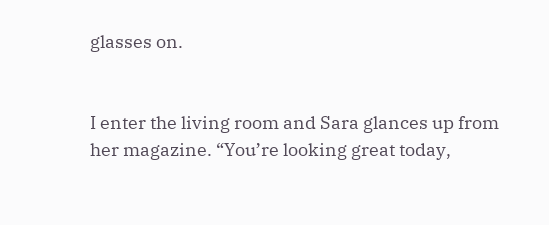glasses on.


I enter the living room and Sara glances up from her magazine. “You’re looking great today,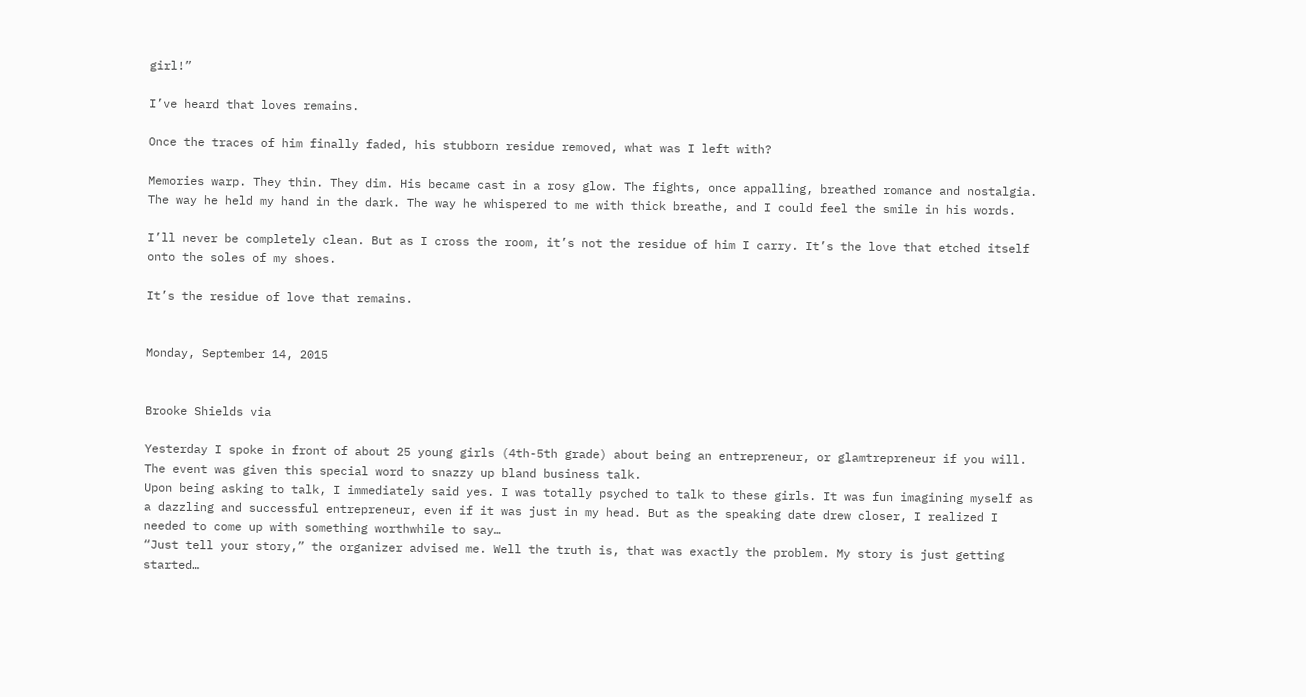girl!”

I’ve heard that loves remains.

Once the traces of him finally faded, his stubborn residue removed, what was I left with?

Memories warp. They thin. They dim. His became cast in a rosy glow. The fights, once appalling, breathed romance and nostalgia. The way he held my hand in the dark. The way he whispered to me with thick breathe, and I could feel the smile in his words.

I’ll never be completely clean. But as I cross the room, it’s not the residue of him I carry. It’s the love that etched itself onto the soles of my shoes.

It’s the residue of love that remains.


Monday, September 14, 2015


Brooke Shields via

Yesterday I spoke in front of about 25 young girls (4th-5th grade) about being an entrepreneur, or glamtrepreneur if you will. The event was given this special word to snazzy up bland business talk.
Upon being asking to talk, I immediately said yes. I was totally psyched to talk to these girls. It was fun imagining myself as a dazzling and successful entrepreneur, even if it was just in my head. But as the speaking date drew closer, I realized I needed to come up with something worthwhile to say…
“Just tell your story,” the organizer advised me. Well the truth is, that was exactly the problem. My story is just getting started…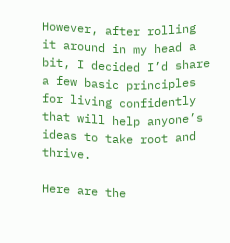However, after rolling it around in my head a bit, I decided I’d share a few basic principles for living confidently that will help anyone’s ideas to take root and thrive.

Here are the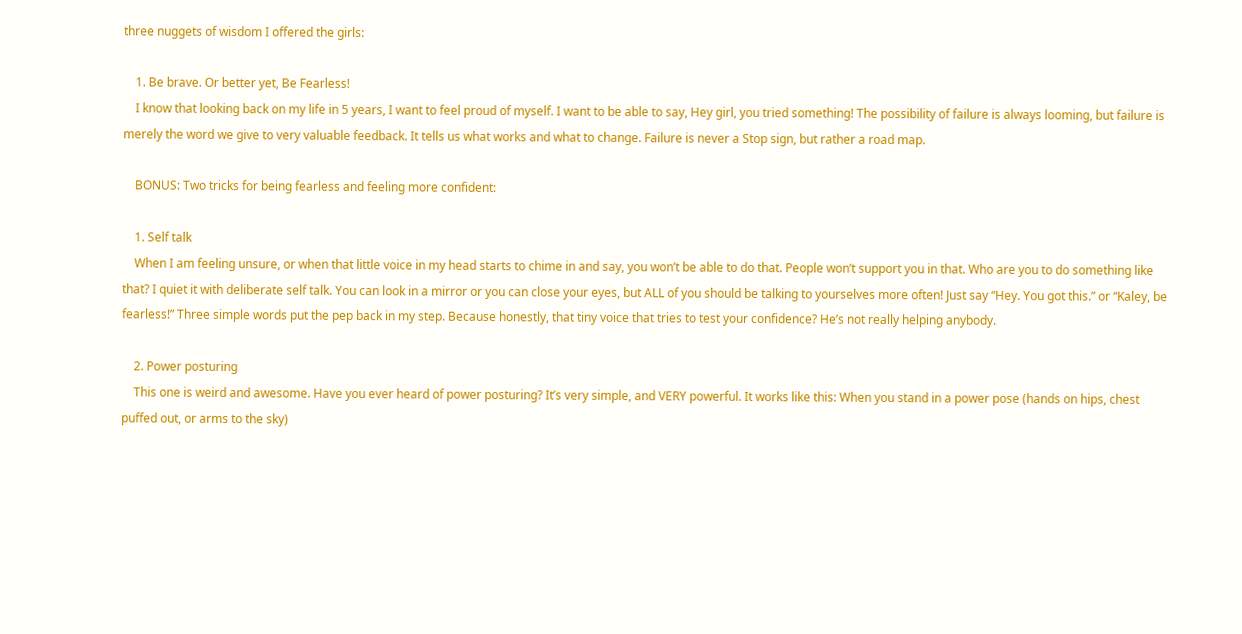three nuggets of wisdom I offered the girls:

    1. Be brave. Or better yet, Be Fearless!
    I know that looking back on my life in 5 years, I want to feel proud of myself. I want to be able to say, Hey girl, you tried something! The possibility of failure is always looming, but failure is merely the word we give to very valuable feedback. It tells us what works and what to change. Failure is never a Stop sign, but rather a road map.

    BONUS: Two tricks for being fearless and feeling more confident:

    1. Self talk
    When I am feeling unsure, or when that little voice in my head starts to chime in and say, you won’t be able to do that. People won’t support you in that. Who are you to do something like that? I quiet it with deliberate self talk. You can look in a mirror or you can close your eyes, but ALL of you should be talking to yourselves more often! Just say “Hey. You got this.” or “Kaley, be fearless!” Three simple words put the pep back in my step. Because honestly, that tiny voice that tries to test your confidence? He’s not really helping anybody.

    2. Power posturing
    This one is weird and awesome. Have you ever heard of power posturing? It’s very simple, and VERY powerful. It works like this: When you stand in a power pose (hands on hips, chest puffed out, or arms to the sky)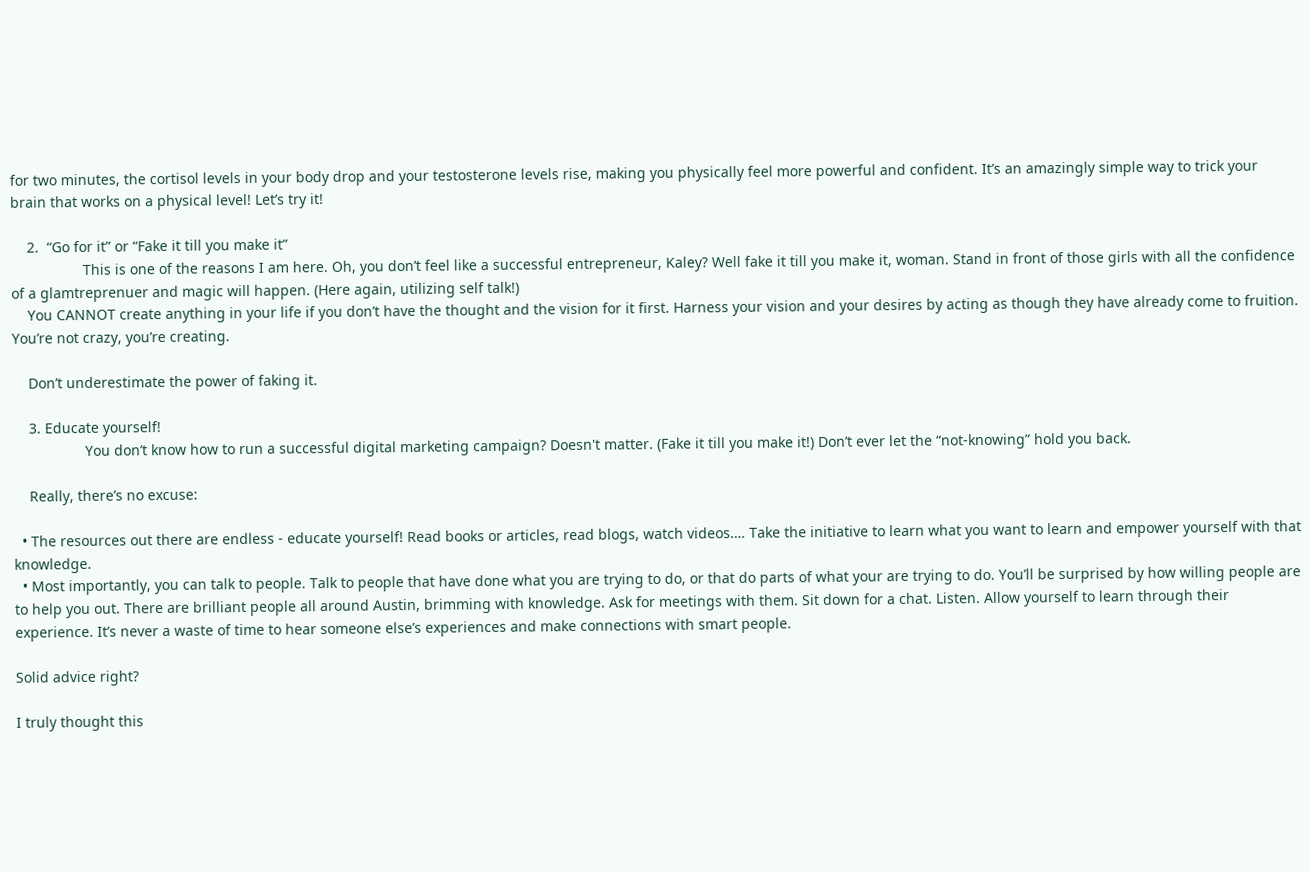for two minutes, the cortisol levels in your body drop and your testosterone levels rise, making you physically feel more powerful and confident. It’s an amazingly simple way to trick your brain that works on a physical level! Let’s try it!

    2.  “Go for it” or “Fake it till you make it”
                  This is one of the reasons I am here. Oh, you don’t feel like a successful entrepreneur, Kaley? Well fake it till you make it, woman. Stand in front of those girls with all the confidence of a glamtreprenuer and magic will happen. (Here again, utilizing self talk!)
    You CANNOT create anything in your life if you don’t have the thought and the vision for it first. Harness your vision and your desires by acting as though they have already come to fruition. You’re not crazy, you’re creating.

    Don’t underestimate the power of faking it.

    3. Educate yourself!
                  You don’t know how to run a successful digital marketing campaign? Doesn't matter. (Fake it till you make it!) Don’t ever let the “not-knowing” hold you back.

    Really, there’s no excuse:

  • The resources out there are endless - educate yourself! Read books or articles, read blogs, watch videos…. Take the initiative to learn what you want to learn and empower yourself with that knowledge.
  • Most importantly, you can talk to people. Talk to people that have done what you are trying to do, or that do parts of what your are trying to do. You’ll be surprised by how willing people are to help you out. There are brilliant people all around Austin, brimming with knowledge. Ask for meetings with them. Sit down for a chat. Listen. Allow yourself to learn through their experience. It’s never a waste of time to hear someone else’s experiences and make connections with smart people.

Solid advice right?

I truly thought this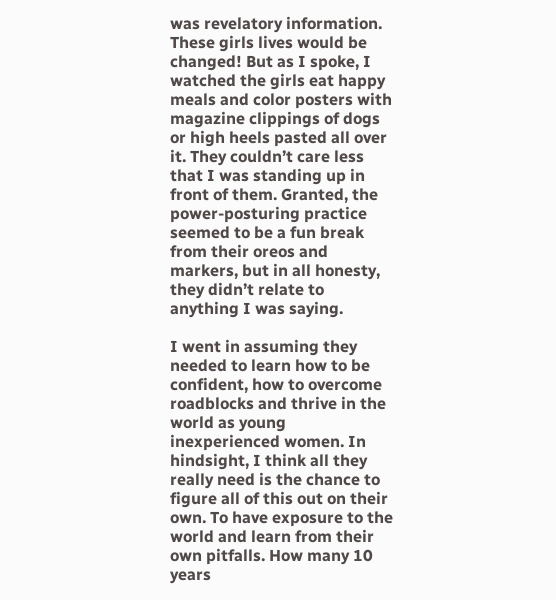was revelatory information. These girls lives would be changed! But as I spoke, I watched the girls eat happy meals and color posters with magazine clippings of dogs or high heels pasted all over it. They couldn’t care less that I was standing up in front of them. Granted, the power-posturing practice seemed to be a fun break from their oreos and markers, but in all honesty, they didn’t relate to anything I was saying.

I went in assuming they needed to learn how to be confident, how to overcome roadblocks and thrive in the world as young inexperienced women. In hindsight, I think all they really need is the chance to figure all of this out on their own. To have exposure to the world and learn from their own pitfalls. How many 10 years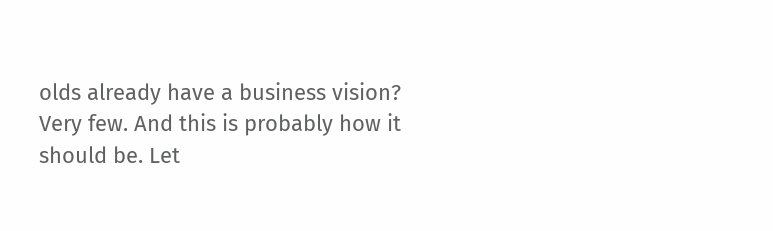olds already have a business vision? Very few. And this is probably how it should be. Let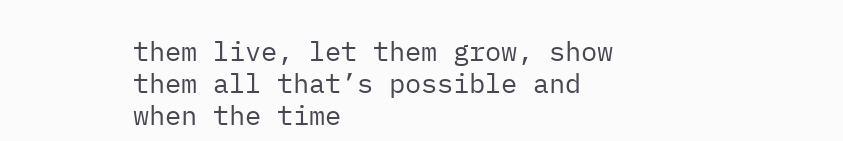them live, let them grow, show them all that’s possible and when the time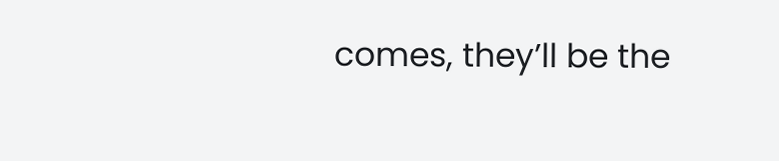comes, they’ll be the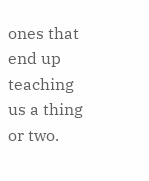ones that end up teaching us a thing or two.